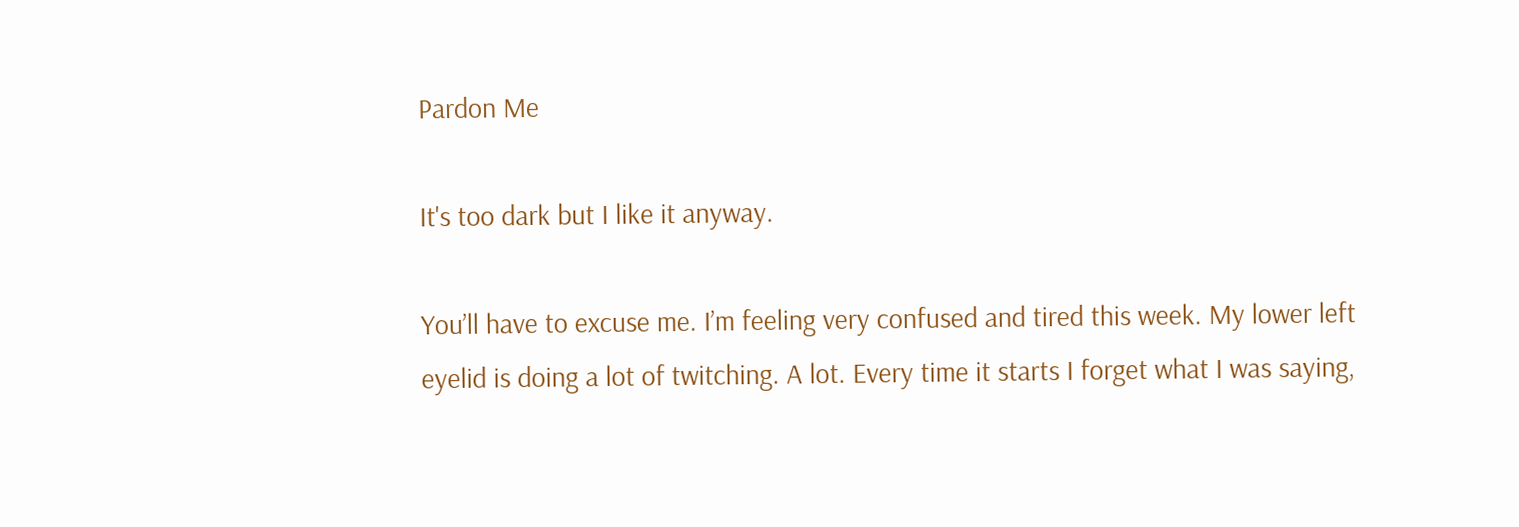Pardon Me

It's too dark but I like it anyway.

You’ll have to excuse me. I’m feeling very confused and tired this week. My lower left eyelid is doing a lot of twitching. A lot. Every time it starts I forget what I was saying,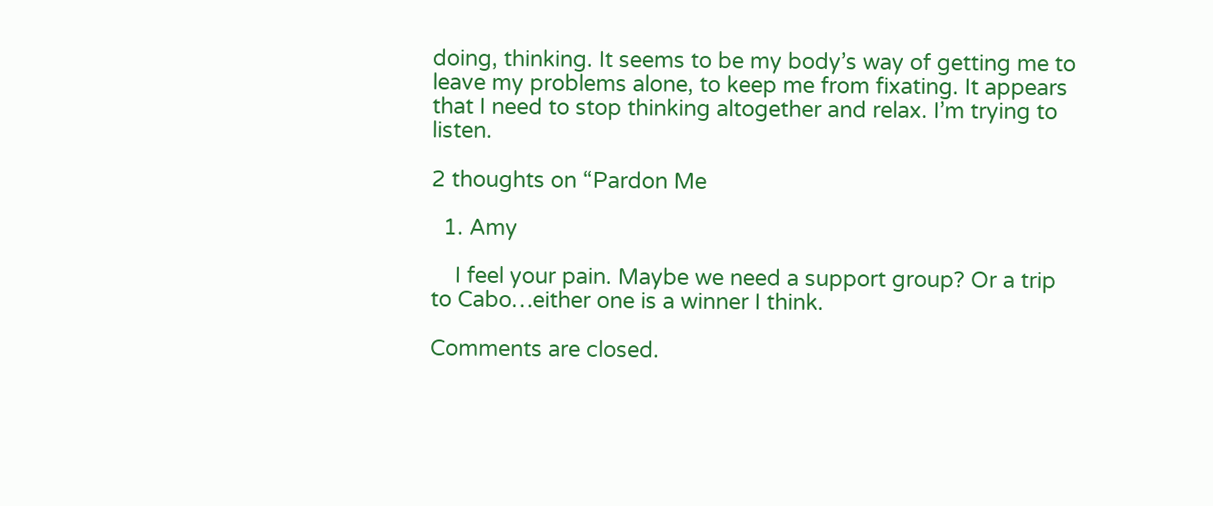doing, thinking. It seems to be my body’s way of getting me to leave my problems alone, to keep me from fixating. It appears that I need to stop thinking altogether and relax. I’m trying to listen.

2 thoughts on “Pardon Me

  1. Amy

    I feel your pain. Maybe we need a support group? Or a trip to Cabo…either one is a winner I think.

Comments are closed.